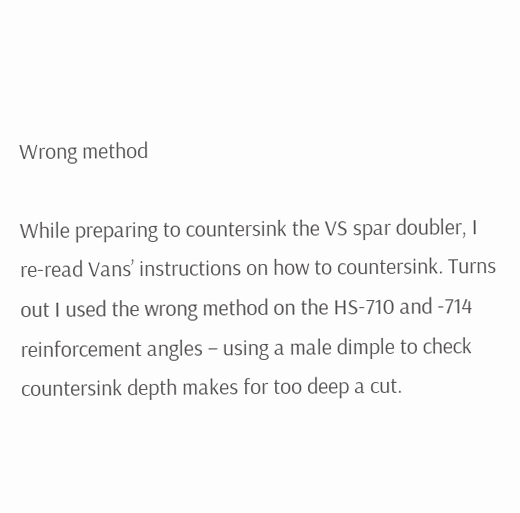Wrong method

While preparing to countersink the VS spar doubler, I re-read Vans’ instructions on how to countersink. Turns out I used the wrong method on the HS-710 and -714 reinforcement angles – using a male dimple to check countersink depth makes for too deep a cut.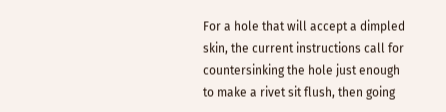For a hole that will accept a dimpled skin, the current instructions call for countersinking the hole just enough to make a rivet sit flush, then going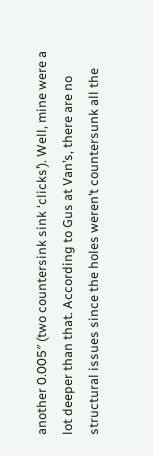another 0.005″ (two countersink sink ‘clicks’). Well, mine were a lot deeper than that. According to Gus at Van’s, there are no structural issues since the holes weren’t countersunk all the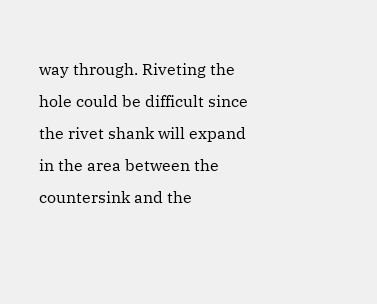way through. Riveting the hole could be difficult since the rivet shank will expand in the area between the countersink and the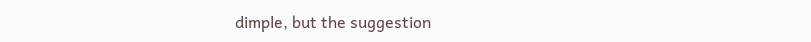dimple, but the suggestion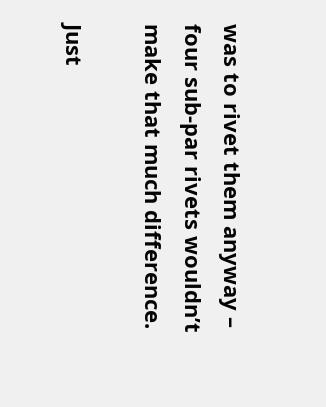was to rivet them anyway – four sub-par rivets wouldn’t make that much difference.

Just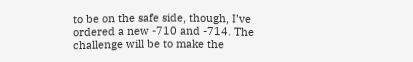to be on the safe side, though, I’ve ordered a new -710 and -714. The challenge will be to make the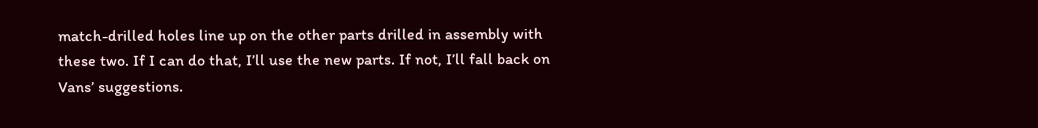match-drilled holes line up on the other parts drilled in assembly with these two. If I can do that, I’ll use the new parts. If not, I’ll fall back on Vans’ suggestions.